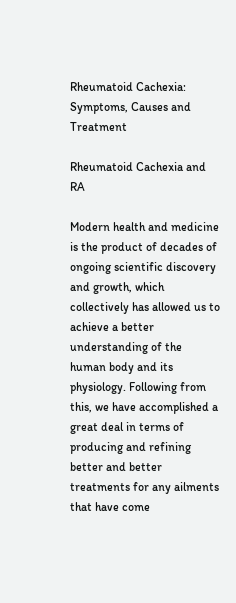Rheumatoid Cachexia: Symptoms, Causes and Treatment

Rheumatoid Cachexia and RA

Modern health and medicine is the product of decades of ongoing scientific discovery and growth, which collectively has allowed us to achieve a better understanding of the human body and its physiology. Following from this, we have accomplished a great deal in terms of producing and refining better and better treatments for any ailments that have come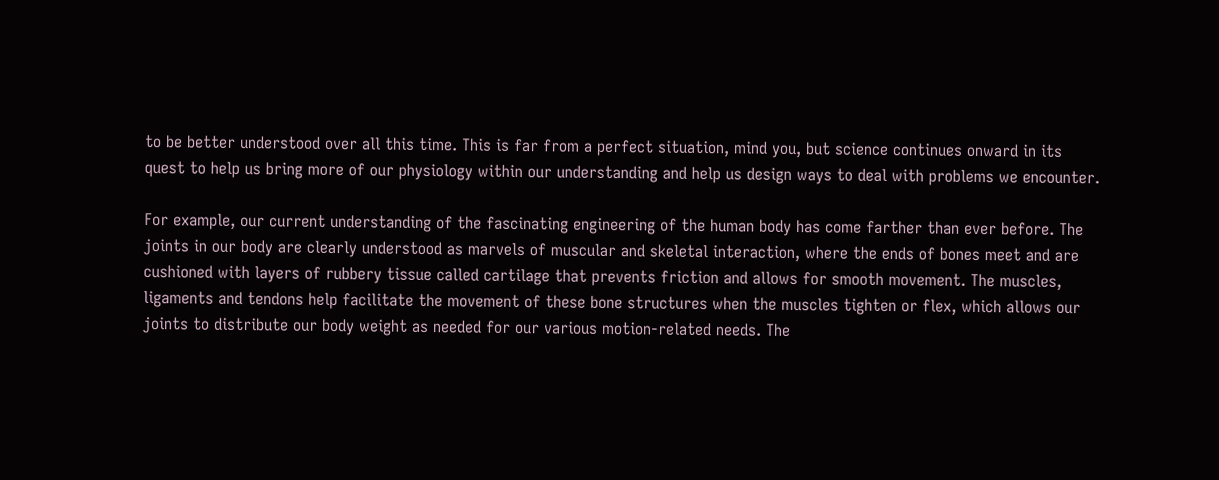to be better understood over all this time. This is far from a perfect situation, mind you, but science continues onward in its quest to help us bring more of our physiology within our understanding and help us design ways to deal with problems we encounter.

For example, our current understanding of the fascinating engineering of the human body has come farther than ever before. The joints in our body are clearly understood as marvels of muscular and skeletal interaction, where the ends of bones meet and are cushioned with layers of rubbery tissue called cartilage that prevents friction and allows for smooth movement. The muscles, ligaments and tendons help facilitate the movement of these bone structures when the muscles tighten or flex, which allows our joints to distribute our body weight as needed for our various motion-related needs. The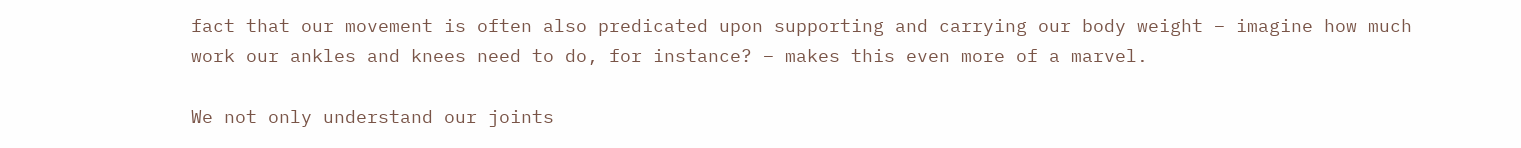fact that our movement is often also predicated upon supporting and carrying our body weight – imagine how much work our ankles and knees need to do, for instance? – makes this even more of a marvel.

We not only understand our joints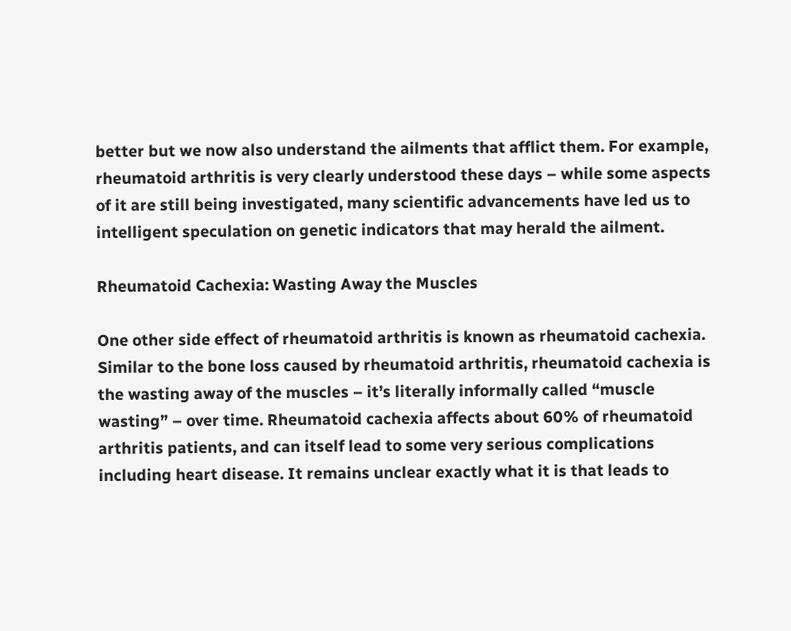better but we now also understand the ailments that afflict them. For example, rheumatoid arthritis is very clearly understood these days – while some aspects of it are still being investigated, many scientific advancements have led us to intelligent speculation on genetic indicators that may herald the ailment.

Rheumatoid Cachexia: Wasting Away the Muscles

One other side effect of rheumatoid arthritis is known as rheumatoid cachexia. Similar to the bone loss caused by rheumatoid arthritis, rheumatoid cachexia is the wasting away of the muscles – it’s literally informally called “muscle wasting” – over time. Rheumatoid cachexia affects about 60% of rheumatoid arthritis patients, and can itself lead to some very serious complications including heart disease. It remains unclear exactly what it is that leads to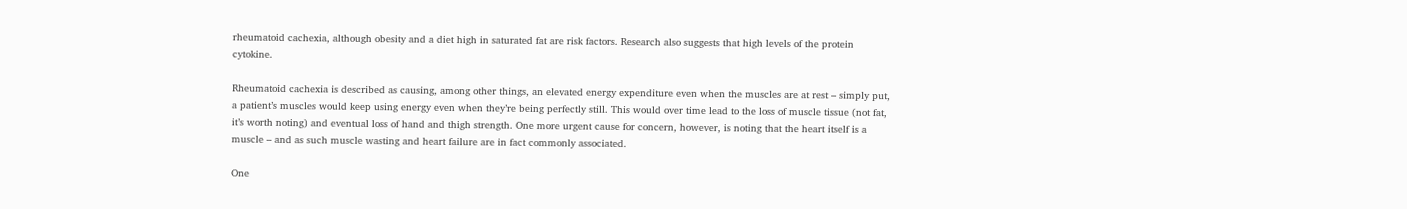rheumatoid cachexia, although obesity and a diet high in saturated fat are risk factors. Research also suggests that high levels of the protein cytokine.

Rheumatoid cachexia is described as causing, among other things, an elevated energy expenditure even when the muscles are at rest – simply put, a patient’s muscles would keep using energy even when they’re being perfectly still. This would over time lead to the loss of muscle tissue (not fat, it’s worth noting) and eventual loss of hand and thigh strength. One more urgent cause for concern, however, is noting that the heart itself is a muscle – and as such muscle wasting and heart failure are in fact commonly associated.

One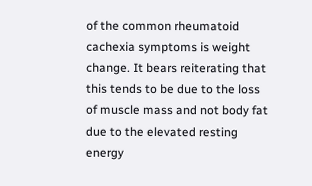of the common rheumatoid cachexia symptoms is weight change. It bears reiterating that this tends to be due to the loss of muscle mass and not body fat due to the elevated resting energy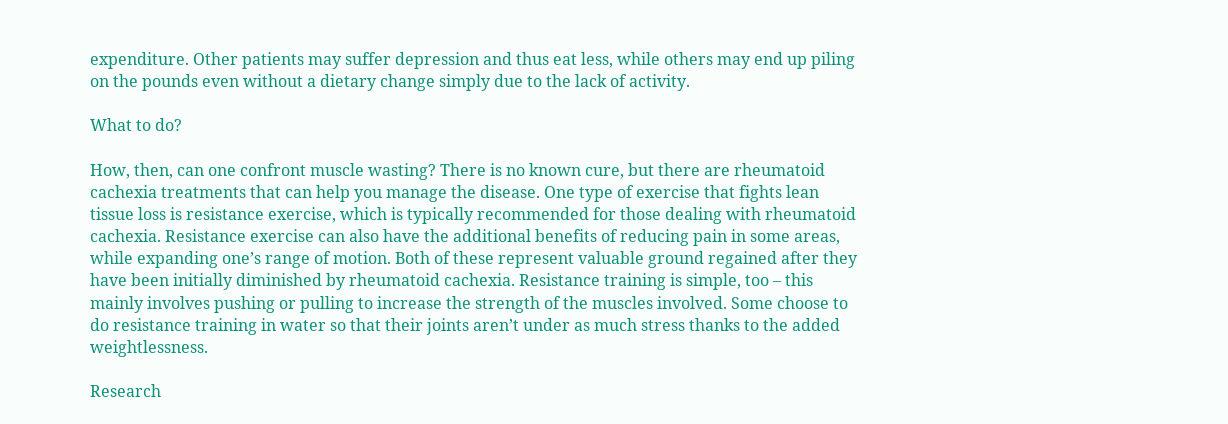expenditure. Other patients may suffer depression and thus eat less, while others may end up piling on the pounds even without a dietary change simply due to the lack of activity.

What to do?

How, then, can one confront muscle wasting? There is no known cure, but there are rheumatoid cachexia treatments that can help you manage the disease. One type of exercise that fights lean tissue loss is resistance exercise, which is typically recommended for those dealing with rheumatoid cachexia. Resistance exercise can also have the additional benefits of reducing pain in some areas, while expanding one’s range of motion. Both of these represent valuable ground regained after they have been initially diminished by rheumatoid cachexia. Resistance training is simple, too – this mainly involves pushing or pulling to increase the strength of the muscles involved. Some choose to do resistance training in water so that their joints aren’t under as much stress thanks to the added weightlessness.

Research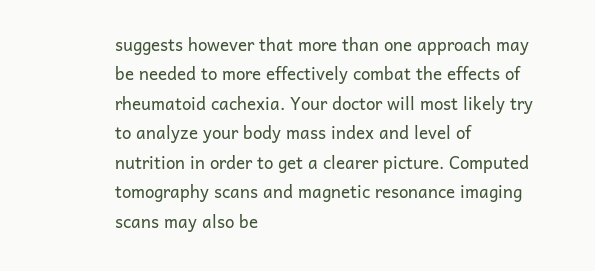suggests however that more than one approach may be needed to more effectively combat the effects of rheumatoid cachexia. Your doctor will most likely try to analyze your body mass index and level of nutrition in order to get a clearer picture. Computed tomography scans and magnetic resonance imaging scans may also be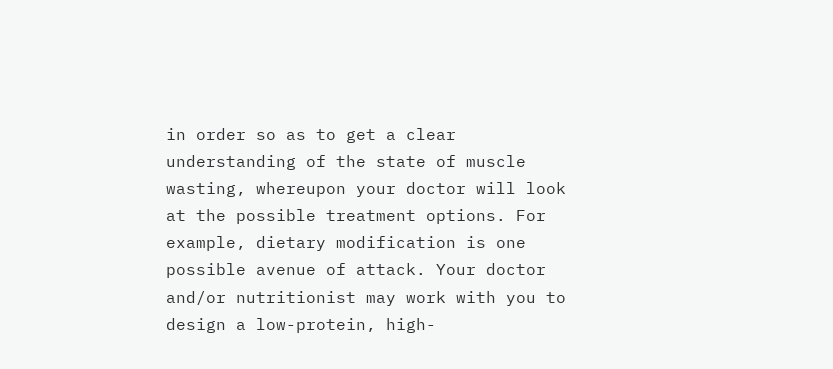in order so as to get a clear understanding of the state of muscle wasting, whereupon your doctor will look at the possible treatment options. For example, dietary modification is one possible avenue of attack. Your doctor and/or nutritionist may work with you to design a low-protein, high-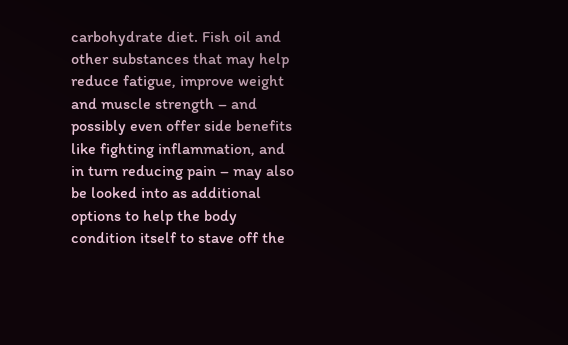carbohydrate diet. Fish oil and other substances that may help reduce fatigue, improve weight and muscle strength – and possibly even offer side benefits like fighting inflammation, and in turn reducing pain – may also be looked into as additional options to help the body condition itself to stave off the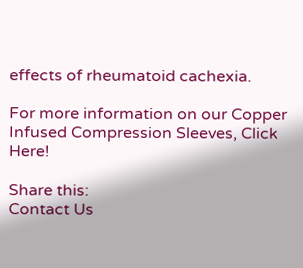effects of rheumatoid cachexia.

For more information on our Copper Infused Compression Sleeves, Click Here!

Share this:
Contact Us